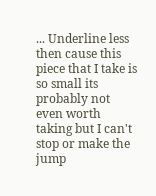... Underline less then cause this piece that I take is so small its probably not even worth taking but I can't stop or make the jump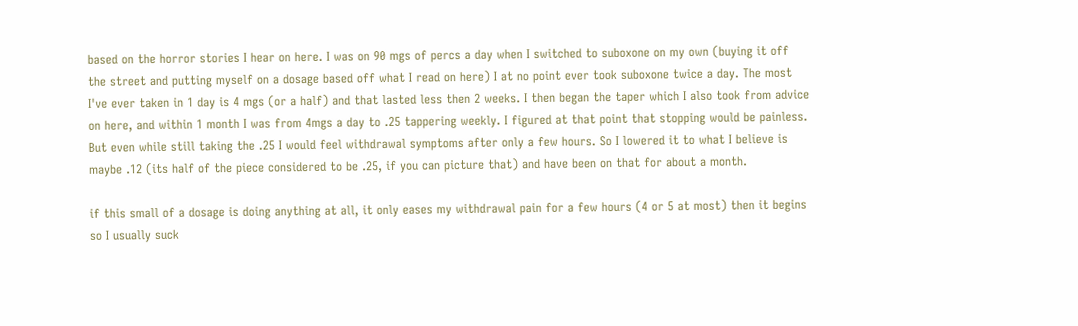based on the horror stories I hear on here. I was on 90 mgs of percs a day when I switched to suboxone on my own (buying it off the street and putting myself on a dosage based off what I read on here) I at no point ever took suboxone twice a day. The most I've ever taken in 1 day is 4 mgs (or a half) and that lasted less then 2 weeks. I then began the taper which I also took from advice on here, and within 1 month I was from 4mgs a day to .25 tappering weekly. I figured at that point that stopping would be painless. But even while still taking the .25 I would feel withdrawal symptoms after only a few hours. So I lowered it to what I believe is maybe .12 (its half of the piece considered to be .25, if you can picture that) and have been on that for about a month.

if this small of a dosage is doing anything at all, it only eases my withdrawal pain for a few hours (4 or 5 at most) then it begins so I usually suck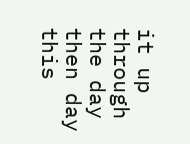it up through the day then day this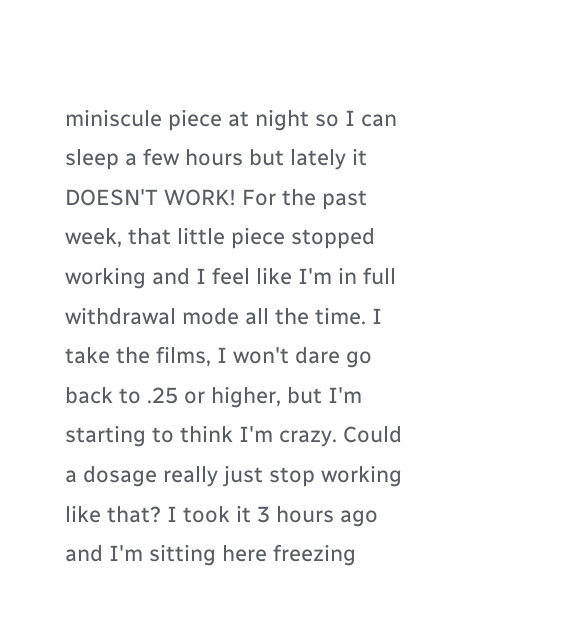miniscule piece at night so I can sleep a few hours but lately it DOESN'T WORK! For the past week, that little piece stopped working and I feel like I'm in full withdrawal mode all the time. I take the films, I won't dare go back to .25 or higher, but I'm starting to think I'm crazy. Could a dosage really just stop working like that? I took it 3 hours ago and I'm sitting here freezing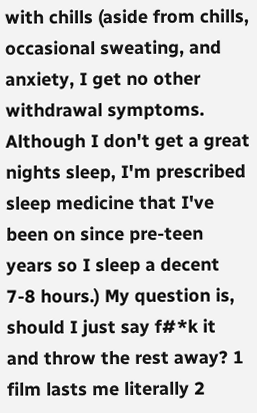with chills (aside from chills, occasional sweating, and anxiety, I get no other withdrawal symptoms. Although I don't get a great nights sleep, I'm prescribed sleep medicine that I've been on since pre-teen years so I sleep a decent 7-8 hours.) My question is, should I just say f#*k it and throw the rest away? 1 film lasts me literally 2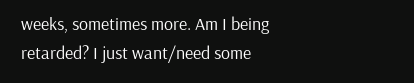weeks, sometimes more. Am I being retarded? I just want/need some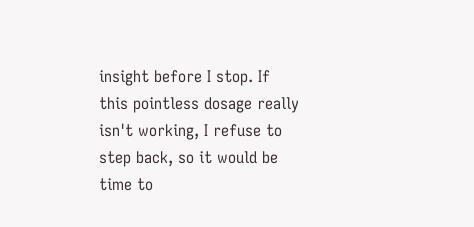insight before I stop. If this pointless dosage really isn't working, I refuse to step back, so it would be time to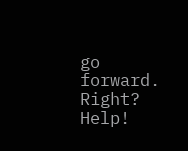go forward. Right? Help!